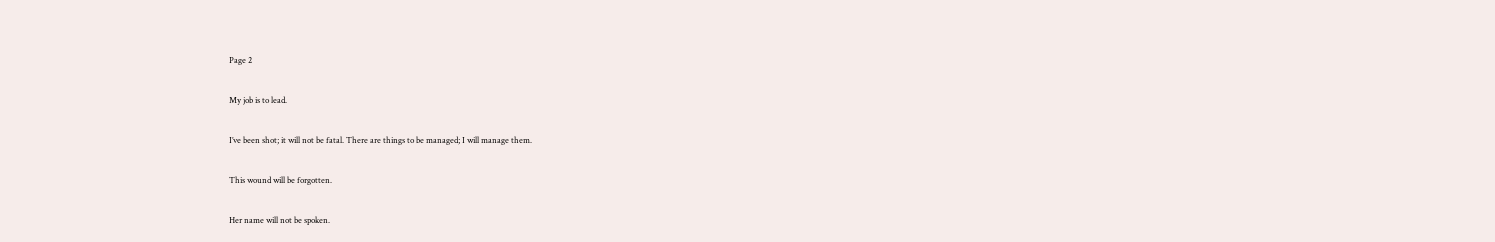Page 2

My job is to lead.

I’ve been shot; it will not be fatal. There are things to be managed; I will manage them.

This wound will be forgotten.

Her name will not be spoken.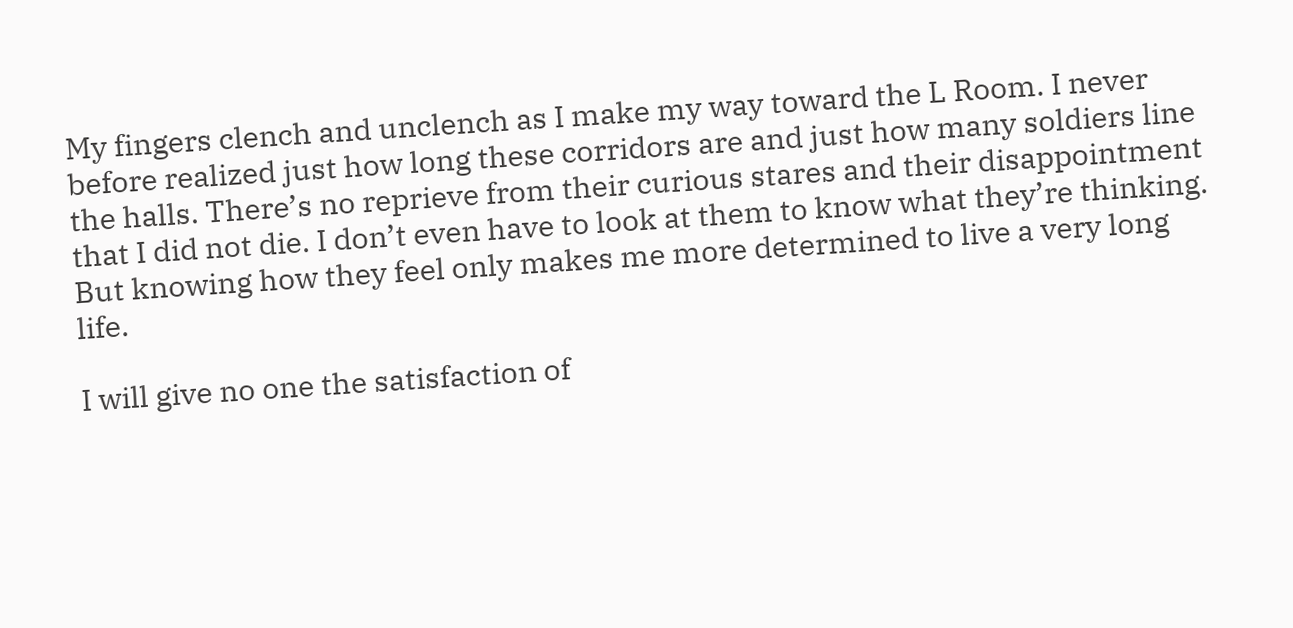My fingers clench and unclench as I make my way toward the L Room. I never before realized just how long these corridors are and just how many soldiers line the halls. There’s no reprieve from their curious stares and their disappointment that I did not die. I don’t even have to look at them to know what they’re thinking. But knowing how they feel only makes me more determined to live a very long life.

I will give no one the satisfaction of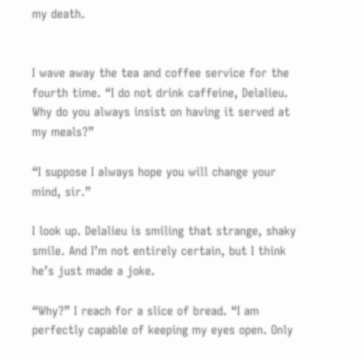my death.


I wave away the tea and coffee service for the fourth time. “I do not drink caffeine, Delalieu. Why do you always insist on having it served at my meals?”

“I suppose I always hope you will change your mind, sir.”

I look up. Delalieu is smiling that strange, shaky smile. And I’m not entirely certain, but I think he’s just made a joke.

“Why?” I reach for a slice of bread. “I am perfectly capable of keeping my eyes open. Only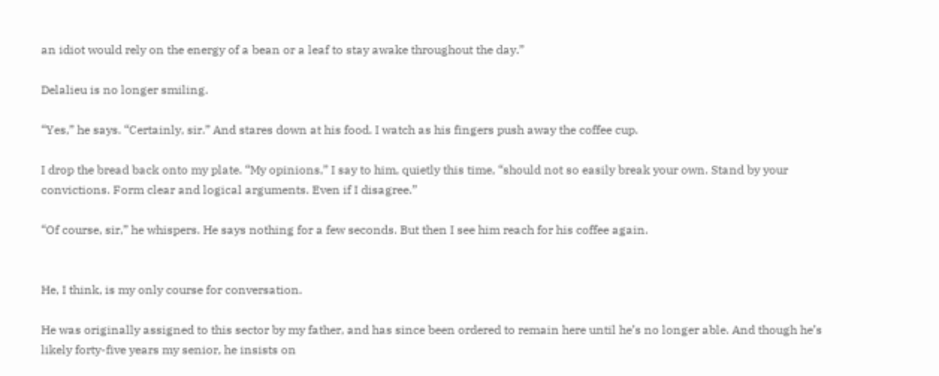an idiot would rely on the energy of a bean or a leaf to stay awake throughout the day.”

Delalieu is no longer smiling.

“Yes,” he says. “Certainly, sir.” And stares down at his food. I watch as his fingers push away the coffee cup.

I drop the bread back onto my plate. “My opinions,” I say to him, quietly this time, “should not so easily break your own. Stand by your convictions. Form clear and logical arguments. Even if I disagree.”

“Of course, sir,” he whispers. He says nothing for a few seconds. But then I see him reach for his coffee again.


He, I think, is my only course for conversation.

He was originally assigned to this sector by my father, and has since been ordered to remain here until he’s no longer able. And though he’s likely forty-five years my senior, he insists on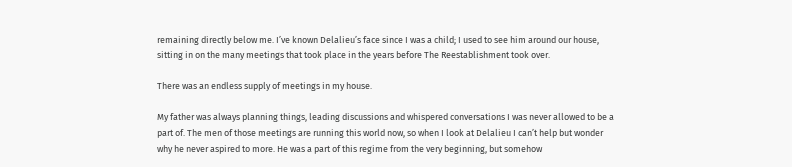remaining directly below me. I’ve known Delalieu’s face since I was a child; I used to see him around our house, sitting in on the many meetings that took place in the years before The Reestablishment took over.

There was an endless supply of meetings in my house.

My father was always planning things, leading discussions and whispered conversations I was never allowed to be a part of. The men of those meetings are running this world now, so when I look at Delalieu I can’t help but wonder why he never aspired to more. He was a part of this regime from the very beginning, but somehow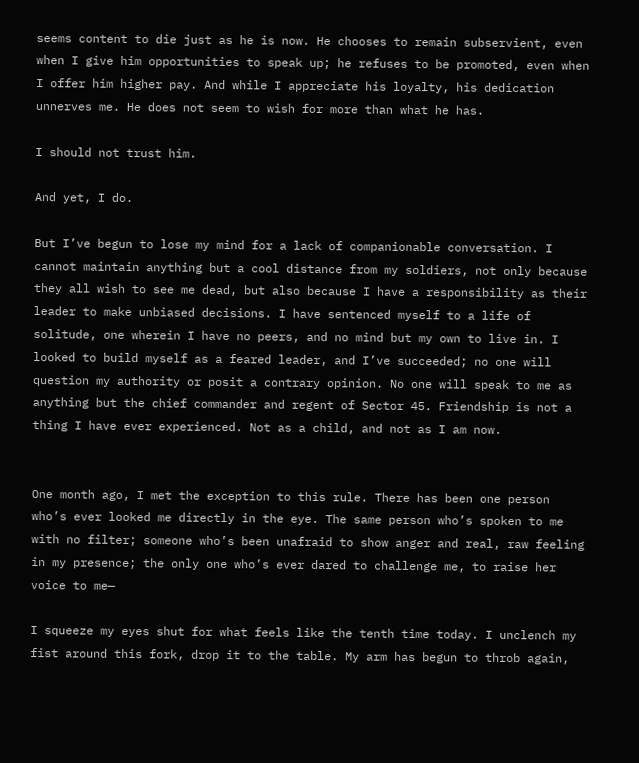seems content to die just as he is now. He chooses to remain subservient, even when I give him opportunities to speak up; he refuses to be promoted, even when I offer him higher pay. And while I appreciate his loyalty, his dedication unnerves me. He does not seem to wish for more than what he has.

I should not trust him.

And yet, I do.

But I’ve begun to lose my mind for a lack of companionable conversation. I cannot maintain anything but a cool distance from my soldiers, not only because they all wish to see me dead, but also because I have a responsibility as their leader to make unbiased decisions. I have sentenced myself to a life of solitude, one wherein I have no peers, and no mind but my own to live in. I looked to build myself as a feared leader, and I’ve succeeded; no one will question my authority or posit a contrary opinion. No one will speak to me as anything but the chief commander and regent of Sector 45. Friendship is not a thing I have ever experienced. Not as a child, and not as I am now.


One month ago, I met the exception to this rule. There has been one person who’s ever looked me directly in the eye. The same person who’s spoken to me with no filter; someone who’s been unafraid to show anger and real, raw feeling in my presence; the only one who’s ever dared to challenge me, to raise her voice to me—

I squeeze my eyes shut for what feels like the tenth time today. I unclench my fist around this fork, drop it to the table. My arm has begun to throb again,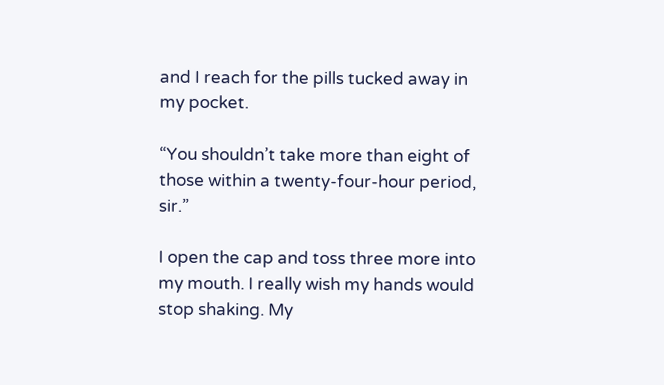and I reach for the pills tucked away in my pocket.

“You shouldn’t take more than eight of those within a twenty-four-hour period, sir.”

I open the cap and toss three more into my mouth. I really wish my hands would stop shaking. My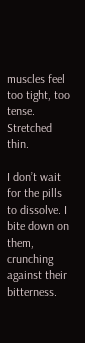muscles feel too tight, too tense. Stretched thin.

I don’t wait for the pills to dissolve. I bite down on them, crunching against their bitterness.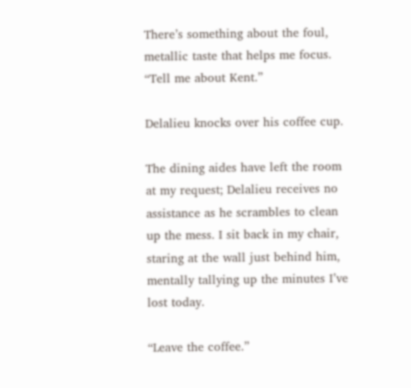There’s something about the foul, metallic taste that helps me focus. “Tell me about Kent.”

Delalieu knocks over his coffee cup.

The dining aides have left the room at my request; Delalieu receives no assistance as he scrambles to clean up the mess. I sit back in my chair, staring at the wall just behind him, mentally tallying up the minutes I’ve lost today.

“Leave the coffee.”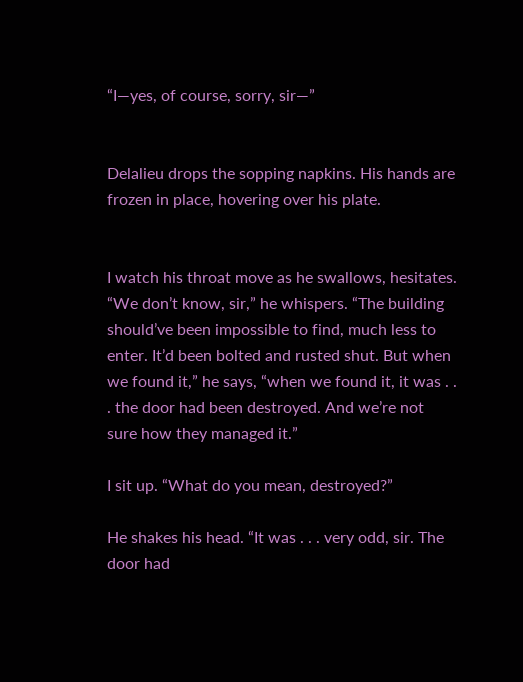“I—yes, of course, sorry, sir—”


Delalieu drops the sopping napkins. His hands are frozen in place, hovering over his plate.


I watch his throat move as he swallows, hesitates. “We don’t know, sir,” he whispers. “The building should’ve been impossible to find, much less to enter. It’d been bolted and rusted shut. But when we found it,” he says, “when we found it, it was . . . the door had been destroyed. And we’re not sure how they managed it.”

I sit up. “What do you mean, destroyed?”

He shakes his head. “It was . . . very odd, sir. The door had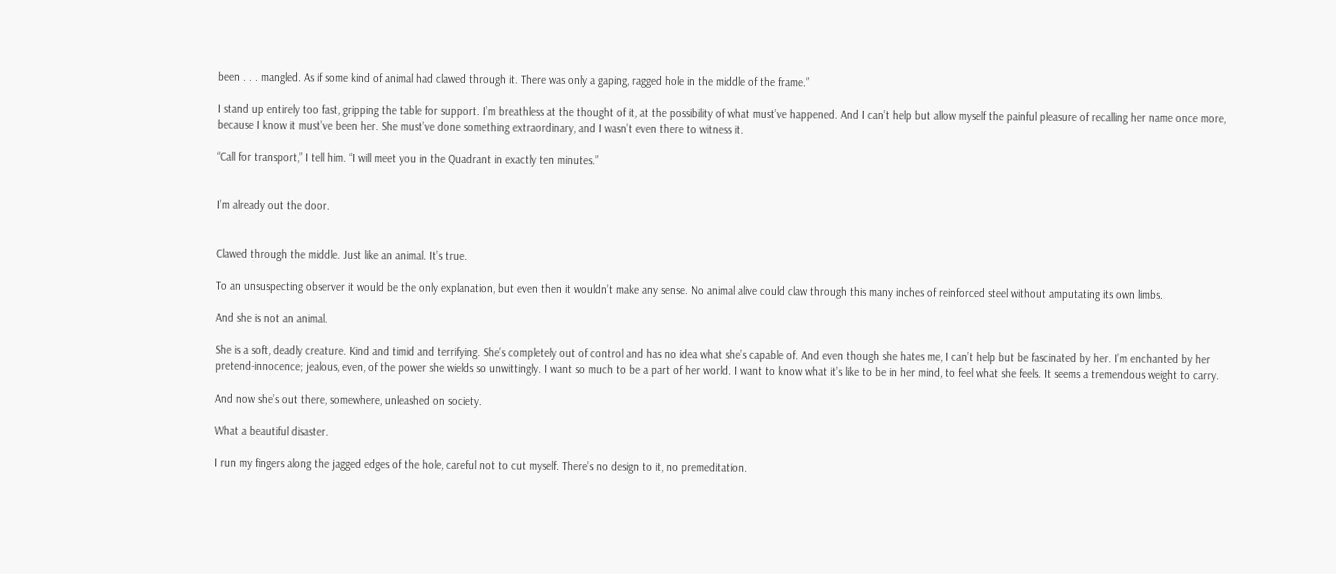been . . . mangled. As if some kind of animal had clawed through it. There was only a gaping, ragged hole in the middle of the frame.”

I stand up entirely too fast, gripping the table for support. I’m breathless at the thought of it, at the possibility of what must’ve happened. And I can’t help but allow myself the painful pleasure of recalling her name once more, because I know it must’ve been her. She must’ve done something extraordinary, and I wasn’t even there to witness it.

“Call for transport,” I tell him. “I will meet you in the Quadrant in exactly ten minutes.”


I’m already out the door.


Clawed through the middle. Just like an animal. It’s true.

To an unsuspecting observer it would be the only explanation, but even then it wouldn’t make any sense. No animal alive could claw through this many inches of reinforced steel without amputating its own limbs.

And she is not an animal.

She is a soft, deadly creature. Kind and timid and terrifying. She’s completely out of control and has no idea what she’s capable of. And even though she hates me, I can’t help but be fascinated by her. I’m enchanted by her pretend-innocence; jealous, even, of the power she wields so unwittingly. I want so much to be a part of her world. I want to know what it’s like to be in her mind, to feel what she feels. It seems a tremendous weight to carry.

And now she’s out there, somewhere, unleashed on society.

What a beautiful disaster.

I run my fingers along the jagged edges of the hole, careful not to cut myself. There’s no design to it, no premeditation.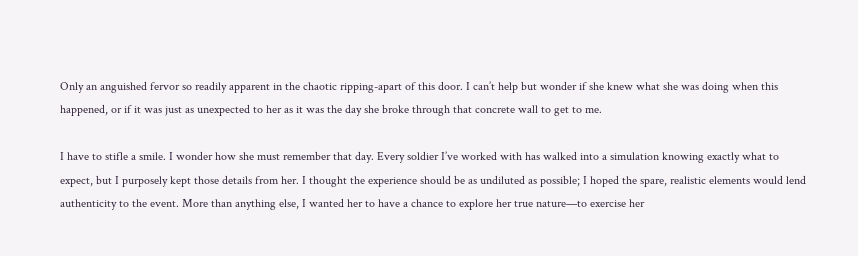Only an anguished fervor so readily apparent in the chaotic ripping-apart of this door. I can’t help but wonder if she knew what she was doing when this happened, or if it was just as unexpected to her as it was the day she broke through that concrete wall to get to me.

I have to stifle a smile. I wonder how she must remember that day. Every soldier I’ve worked with has walked into a simulation knowing exactly what to expect, but I purposely kept those details from her. I thought the experience should be as undiluted as possible; I hoped the spare, realistic elements would lend authenticity to the event. More than anything else, I wanted her to have a chance to explore her true nature—to exercise her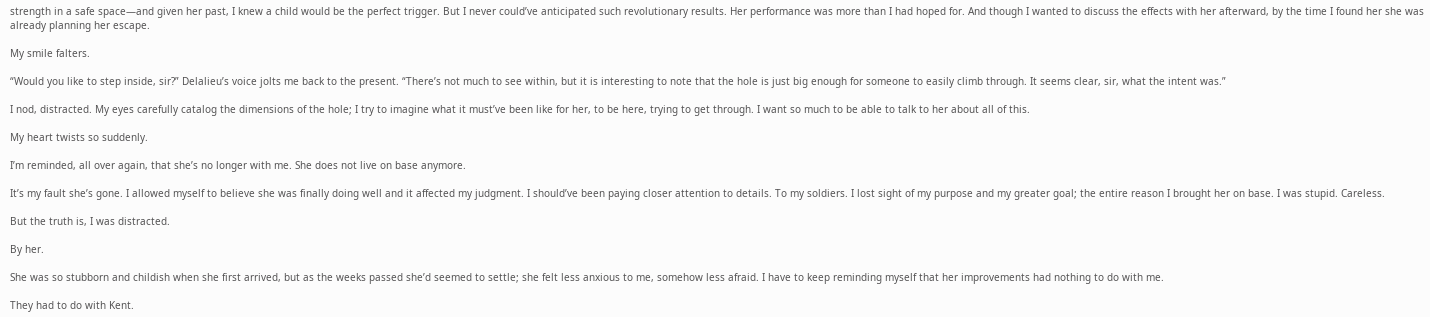strength in a safe space—and given her past, I knew a child would be the perfect trigger. But I never could’ve anticipated such revolutionary results. Her performance was more than I had hoped for. And though I wanted to discuss the effects with her afterward, by the time I found her she was already planning her escape.

My smile falters.

“Would you like to step inside, sir?” Delalieu’s voice jolts me back to the present. “There’s not much to see within, but it is interesting to note that the hole is just big enough for someone to easily climb through. It seems clear, sir, what the intent was.”

I nod, distracted. My eyes carefully catalog the dimensions of the hole; I try to imagine what it must’ve been like for her, to be here, trying to get through. I want so much to be able to talk to her about all of this.

My heart twists so suddenly.

I’m reminded, all over again, that she’s no longer with me. She does not live on base anymore.

It’s my fault she’s gone. I allowed myself to believe she was finally doing well and it affected my judgment. I should’ve been paying closer attention to details. To my soldiers. I lost sight of my purpose and my greater goal; the entire reason I brought her on base. I was stupid. Careless.

But the truth is, I was distracted.

By her.

She was so stubborn and childish when she first arrived, but as the weeks passed she’d seemed to settle; she felt less anxious to me, somehow less afraid. I have to keep reminding myself that her improvements had nothing to do with me.

They had to do with Kent.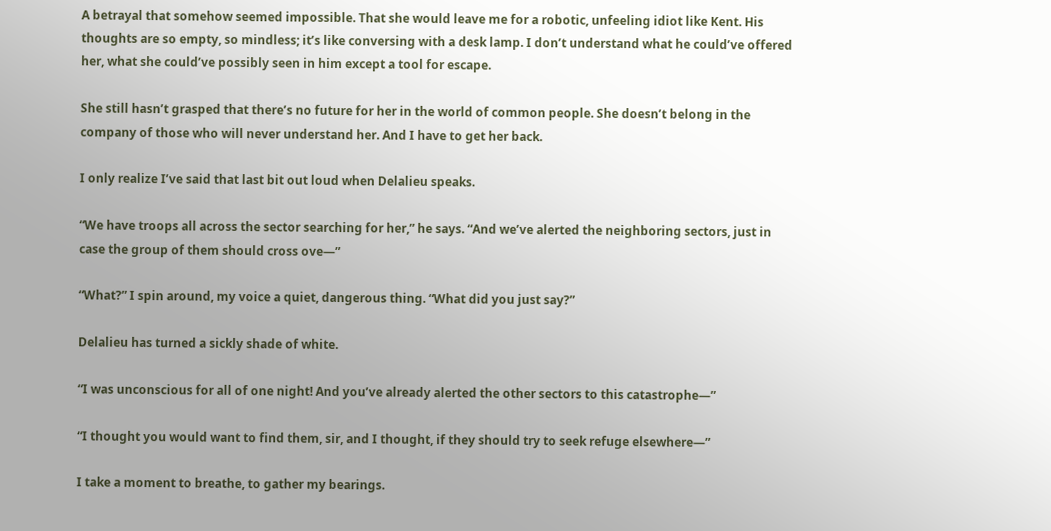A betrayal that somehow seemed impossible. That she would leave me for a robotic, unfeeling idiot like Kent. His thoughts are so empty, so mindless; it’s like conversing with a desk lamp. I don’t understand what he could’ve offered her, what she could’ve possibly seen in him except a tool for escape.

She still hasn’t grasped that there’s no future for her in the world of common people. She doesn’t belong in the company of those who will never understand her. And I have to get her back.

I only realize I’ve said that last bit out loud when Delalieu speaks.

“We have troops all across the sector searching for her,” he says. “And we’ve alerted the neighboring sectors, just in case the group of them should cross ove—”

“What?” I spin around, my voice a quiet, dangerous thing. “What did you just say?”

Delalieu has turned a sickly shade of white.

“I was unconscious for all of one night! And you’ve already alerted the other sectors to this catastrophe—”

“I thought you would want to find them, sir, and I thought, if they should try to seek refuge elsewhere—”

I take a moment to breathe, to gather my bearings.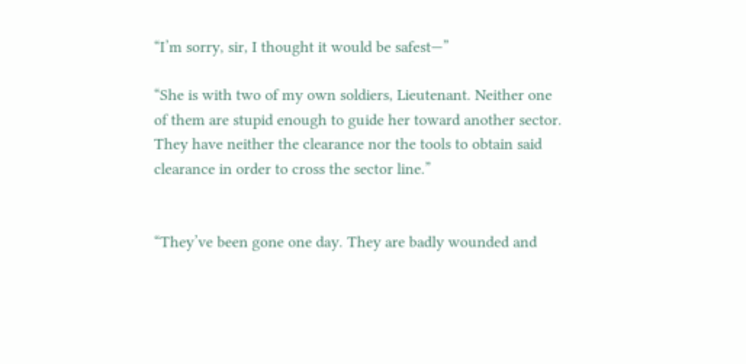“I’m sorry, sir, I thought it would be safest—”

“She is with two of my own soldiers, Lieutenant. Neither one of them are stupid enough to guide her toward another sector. They have neither the clearance nor the tools to obtain said clearance in order to cross the sector line.”


“They’ve been gone one day. They are badly wounded and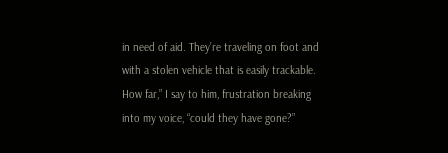in need of aid. They’re traveling on foot and with a stolen vehicle that is easily trackable. How far,” I say to him, frustration breaking into my voice, “could they have gone?”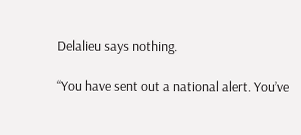Delalieu says nothing.

“You have sent out a national alert. You’ve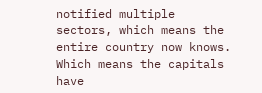notified multiple sectors, which means the entire country now knows. Which means the capitals have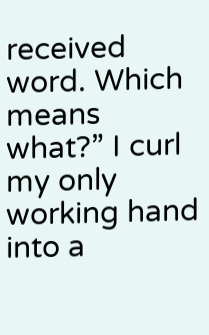received word. Which means what?” I curl my only working hand into a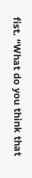fist. “What do you think that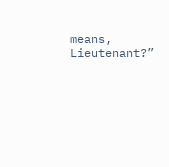means, Lieutenant?”